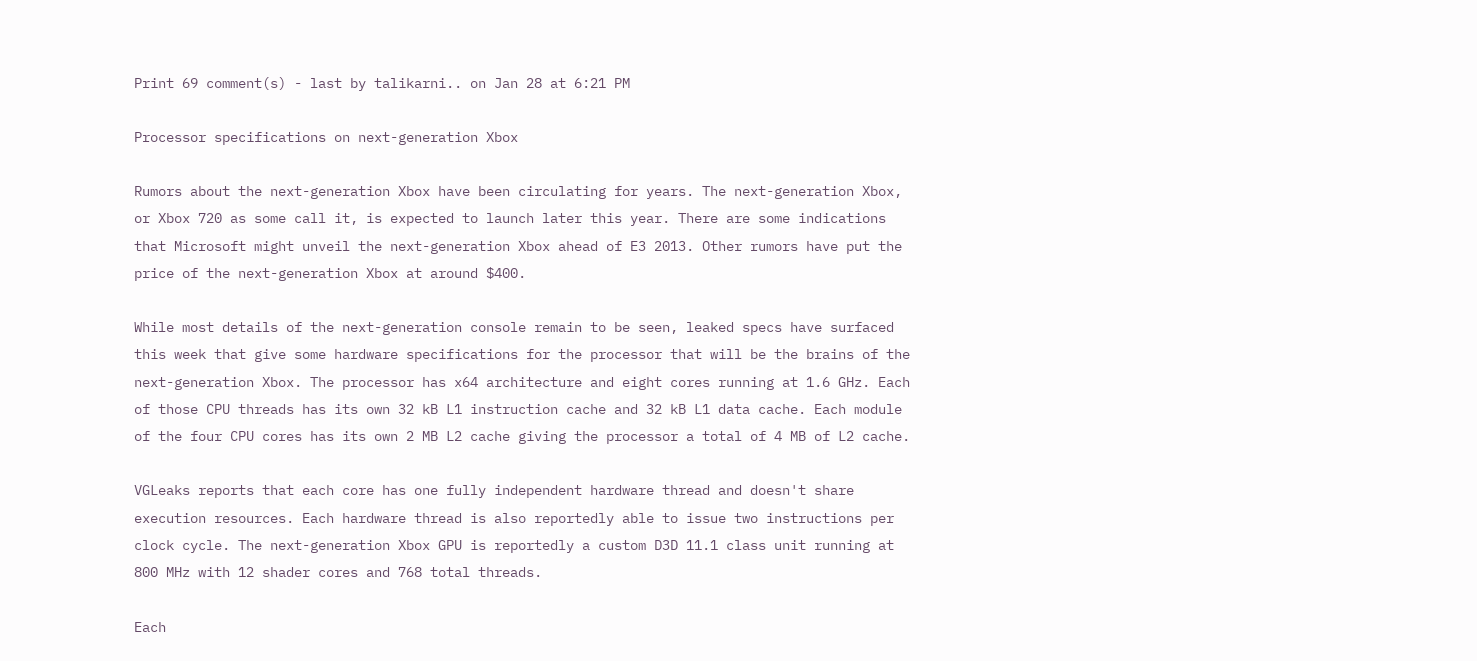Print 69 comment(s) - last by talikarni.. on Jan 28 at 6:21 PM

Processor specifications on next-generation Xbox

Rumors about the next-generation Xbox have been circulating for years. The next-generation Xbox, or Xbox 720 as some call it, is expected to launch later this year. There are some indications that Microsoft might unveil the next-generation Xbox ahead of E3 2013. Other rumors have put the price of the next-generation Xbox at around $400.

While most details of the next-generation console remain to be seen, leaked specs have surfaced this week that give some hardware specifications for the processor that will be the brains of the next-generation Xbox. The processor has x64 architecture and eight cores running at 1.6 GHz. Each of those CPU threads has its own 32 kB L1 instruction cache and 32 kB L1 data cache. Each module of the four CPU cores has its own 2 MB L2 cache giving the processor a total of 4 MB of L2 cache.

VGLeaks reports that each core has one fully independent hardware thread and doesn't share execution resources. Each hardware thread is also reportedly able to issue two instructions per clock cycle. The next-generation Xbox GPU is reportedly a custom D3D 11.1 class unit running at 800 MHz with 12 shader cores and 768 total threads.

Each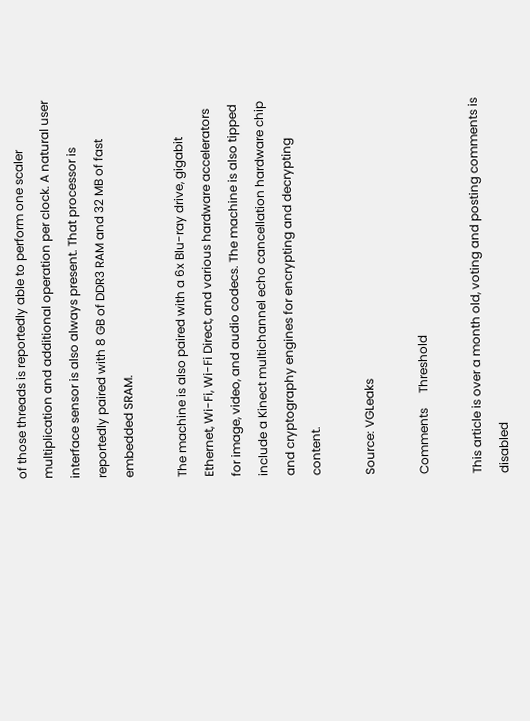of those threads is reportedly able to perform one scaler multiplication and additional operation per clock. A natural user interface sensor is also always present. That processor is reportedly paired with 8 GB of DDR3 RAM and 32 MB of fast embedded SRAM.

The machine is also paired with a 6x Blu-ray drive, gigabit Ethernet, Wi-Fi, Wi-Fi Direct, and various hardware accelerators for image, video, and audio codecs. The machine is also tipped include a Kinect multichannel echo cancellation hardware chip and cryptography engines for encrypting and decrypting content.

Source: VGLeaks

Comments     Threshold

This article is over a month old, voting and posting comments is disabled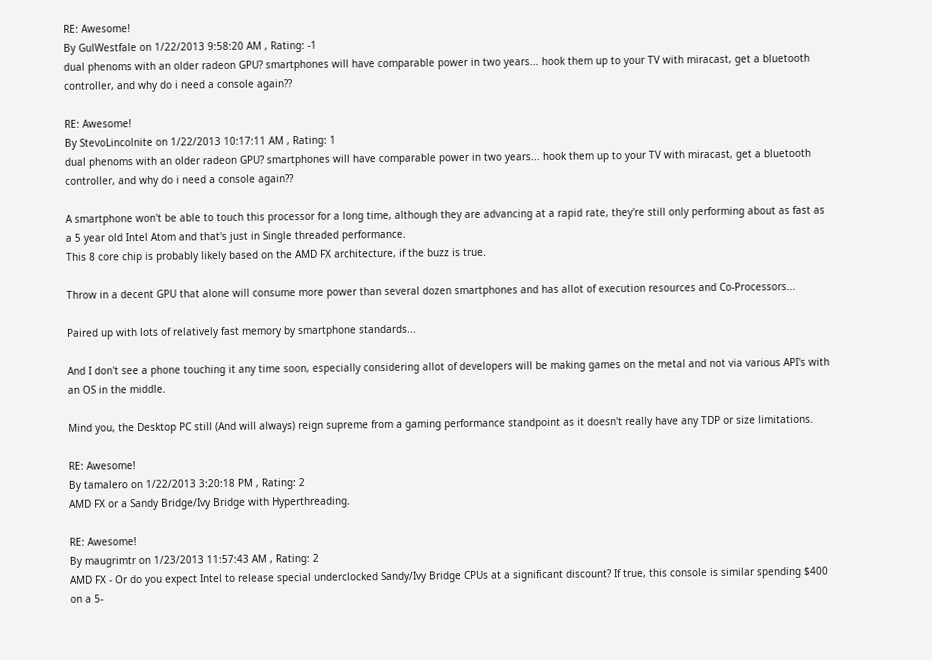RE: Awesome!
By GulWestfale on 1/22/2013 9:58:20 AM , Rating: -1
dual phenoms with an older radeon GPU? smartphones will have comparable power in two years... hook them up to your TV with miracast, get a bluetooth controller, and why do i need a console again??

RE: Awesome!
By StevoLincolnite on 1/22/2013 10:17:11 AM , Rating: 1
dual phenoms with an older radeon GPU? smartphones will have comparable power in two years... hook them up to your TV with miracast, get a bluetooth controller, and why do i need a console again??

A smartphone won't be able to touch this processor for a long time, although they are advancing at a rapid rate, they're still only performing about as fast as a 5 year old Intel Atom and that's just in Single threaded performance.
This 8 core chip is probably likely based on the AMD FX architecture, if the buzz is true.

Throw in a decent GPU that alone will consume more power than several dozen smartphones and has allot of execution resources and Co-Processors...

Paired up with lots of relatively fast memory by smartphone standards...

And I don't see a phone touching it any time soon, especially considering allot of developers will be making games on the metal and not via various API's with an OS in the middle.

Mind you, the Desktop PC still (And will always) reign supreme from a gaming performance standpoint as it doesn't really have any TDP or size limitations.

RE: Awesome!
By tamalero on 1/22/2013 3:20:18 PM , Rating: 2
AMD FX or a Sandy Bridge/Ivy Bridge with Hyperthreading.

RE: Awesome!
By maugrimtr on 1/23/2013 11:57:43 AM , Rating: 2
AMD FX - Or do you expect Intel to release special underclocked Sandy/Ivy Bridge CPUs at a significant discount? If true, this console is similar spending $400 on a 5-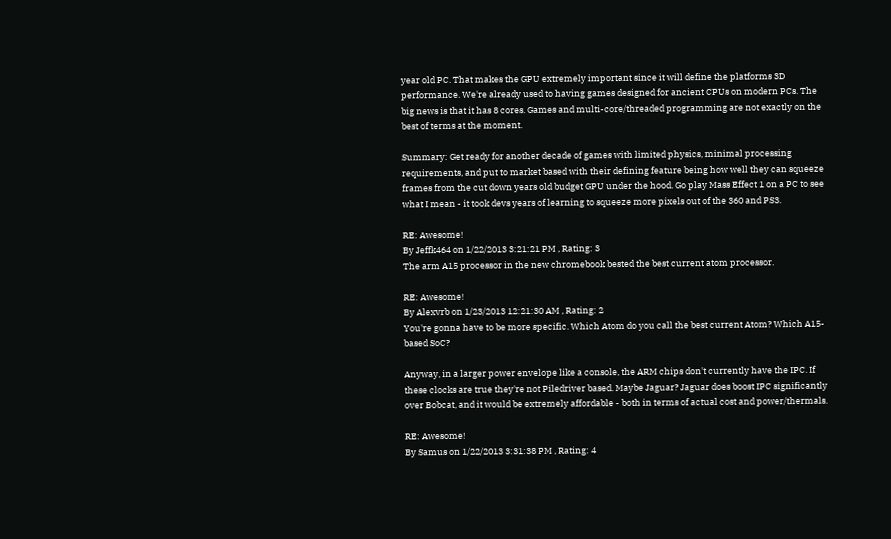year old PC. That makes the GPU extremely important since it will define the platforms 3D performance. We're already used to having games designed for ancient CPUs on modern PCs. The big news is that it has 8 cores. Games and multi-core/threaded programming are not exactly on the best of terms at the moment.

Summary: Get ready for another decade of games with limited physics, minimal processing requirements, and put to market based with their defining feature being how well they can squeeze frames from the cut down years old budget GPU under the hood. Go play Mass Effect 1 on a PC to see what I mean - it took devs years of learning to squeeze more pixels out of the 360 and PS3.

RE: Awesome!
By Jeffk464 on 1/22/2013 3:21:21 PM , Rating: 3
The arm A15 processor in the new chromebook bested the best current atom processor.

RE: Awesome!
By Alexvrb on 1/23/2013 12:21:30 AM , Rating: 2
You're gonna have to be more specific. Which Atom do you call the best current Atom? Which A15-based SoC?

Anyway, in a larger power envelope like a console, the ARM chips don't currently have the IPC. If these clocks are true they're not Piledriver based. Maybe Jaguar? Jaguar does boost IPC significantly over Bobcat, and it would be extremely affordable - both in terms of actual cost and power/thermals.

RE: Awesome!
By Samus on 1/22/2013 3:31:38 PM , Rating: 4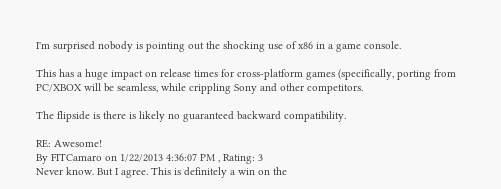I'm surprised nobody is pointing out the shocking use of x86 in a game console.

This has a huge impact on release times for cross-platform games (specifically, porting from PC/XBOX will be seamless, while crippling Sony and other competitors.

The flipside is there is likely no guaranteed backward compatibility.

RE: Awesome!
By FITCamaro on 1/22/2013 4:36:07 PM , Rating: 3
Never know. But I agree. This is definitely a win on the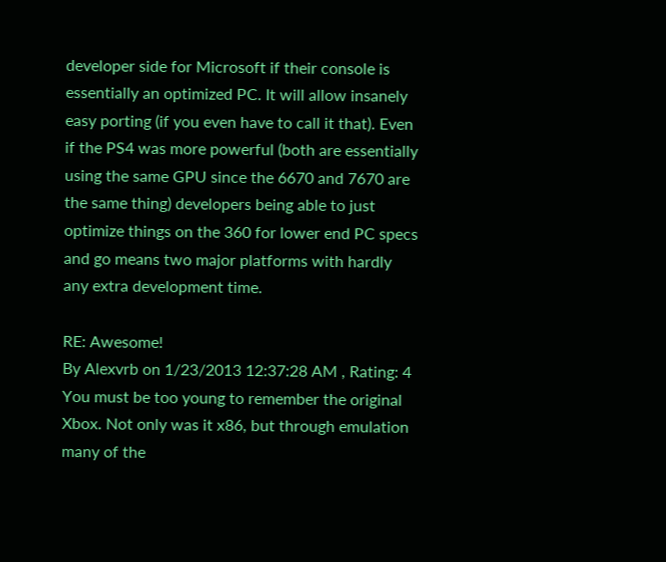developer side for Microsoft if their console is essentially an optimized PC. It will allow insanely easy porting (if you even have to call it that). Even if the PS4 was more powerful (both are essentially using the same GPU since the 6670 and 7670 are the same thing) developers being able to just optimize things on the 360 for lower end PC specs and go means two major platforms with hardly any extra development time.

RE: Awesome!
By Alexvrb on 1/23/2013 12:37:28 AM , Rating: 4
You must be too young to remember the original Xbox. Not only was it x86, but through emulation many of the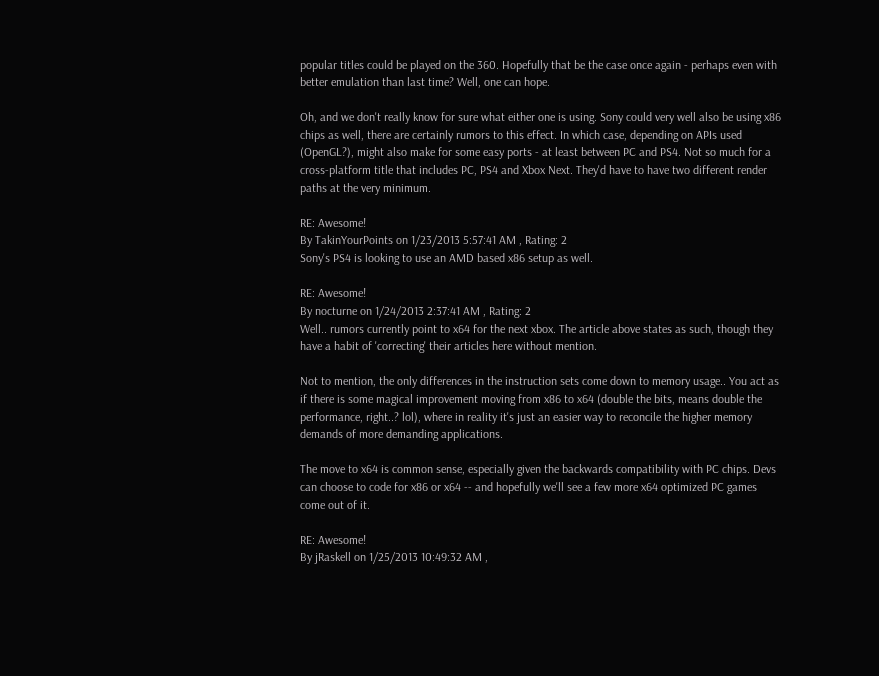popular titles could be played on the 360. Hopefully that be the case once again - perhaps even with better emulation than last time? Well, one can hope.

Oh, and we don't really know for sure what either one is using. Sony could very well also be using x86 chips as well, there are certainly rumors to this effect. In which case, depending on APIs used (OpenGL?), might also make for some easy ports - at least between PC and PS4. Not so much for a cross-platform title that includes PC, PS4 and Xbox Next. They'd have to have two different render paths at the very minimum.

RE: Awesome!
By TakinYourPoints on 1/23/2013 5:57:41 AM , Rating: 2
Sony's PS4 is looking to use an AMD based x86 setup as well.

RE: Awesome!
By nocturne on 1/24/2013 2:37:41 AM , Rating: 2
Well.. rumors currently point to x64 for the next xbox. The article above states as such, though they have a habit of 'correcting' their articles here without mention.

Not to mention, the only differences in the instruction sets come down to memory usage.. You act as if there is some magical improvement moving from x86 to x64 (double the bits, means double the performance, right..? lol), where in reality it's just an easier way to reconcile the higher memory demands of more demanding applications.

The move to x64 is common sense, especially given the backwards compatibility with PC chips. Devs can choose to code for x86 or x64 -- and hopefully we'll see a few more x64 optimized PC games come out of it.

RE: Awesome!
By jRaskell on 1/25/2013 10:49:32 AM ,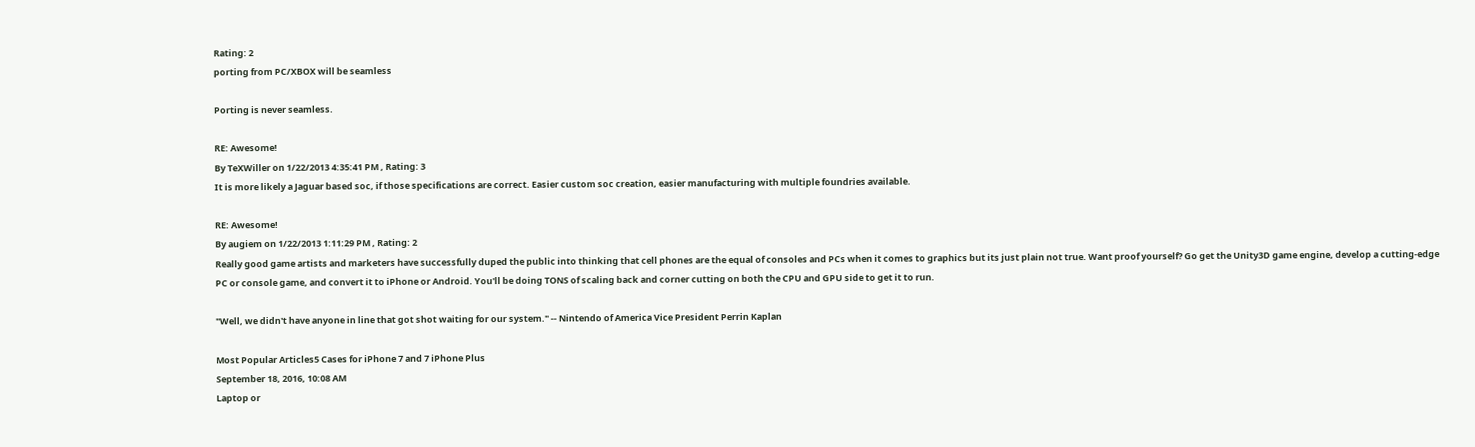Rating: 2
porting from PC/XBOX will be seamless

Porting is never seamless.

RE: Awesome!
By TeXWiller on 1/22/2013 4:35:41 PM , Rating: 3
It is more likely a Jaguar based soc, if those specifications are correct. Easier custom soc creation, easier manufacturing with multiple foundries available.

RE: Awesome!
By augiem on 1/22/2013 1:11:29 PM , Rating: 2
Really good game artists and marketers have successfully duped the public into thinking that cell phones are the equal of consoles and PCs when it comes to graphics but its just plain not true. Want proof yourself? Go get the Unity3D game engine, develop a cutting-edge PC or console game, and convert it to iPhone or Android. You'll be doing TONS of scaling back and corner cutting on both the CPU and GPU side to get it to run.

"Well, we didn't have anyone in line that got shot waiting for our system." -- Nintendo of America Vice President Perrin Kaplan

Most Popular Articles5 Cases for iPhone 7 and 7 iPhone Plus
September 18, 2016, 10:08 AM
Laptop or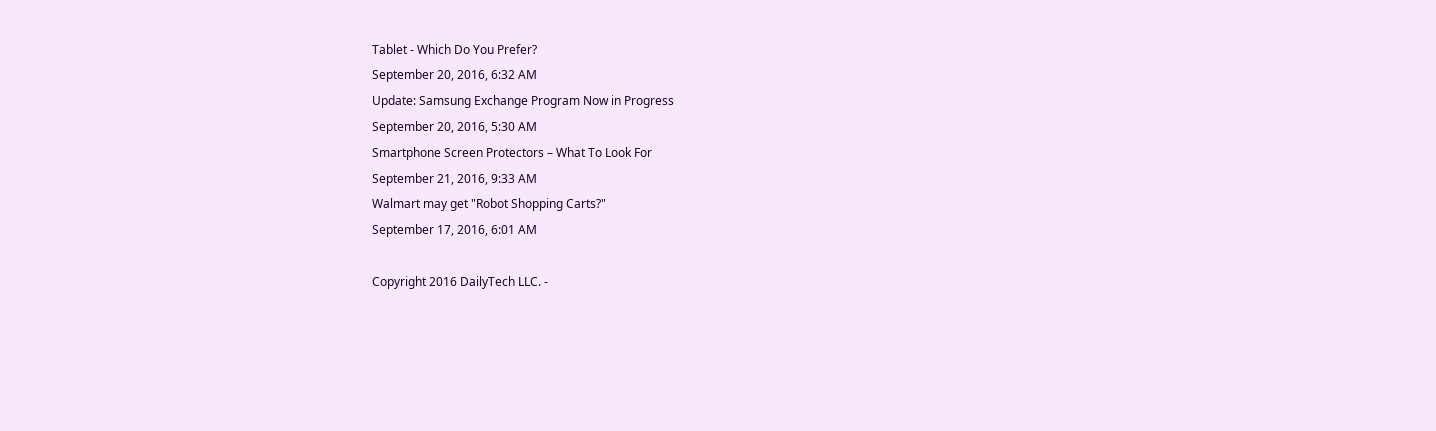Tablet - Which Do You Prefer?
September 20, 2016, 6:32 AM
Update: Samsung Exchange Program Now in Progress
September 20, 2016, 5:30 AM
Smartphone Screen Protectors – What To Look For
September 21, 2016, 9:33 AM
Walmart may get "Robot Shopping Carts?"
September 17, 2016, 6:01 AM

Copyright 2016 DailyTech LLC. -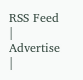RSS Feed | Advertise |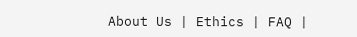About Us | Ethics | FAQ |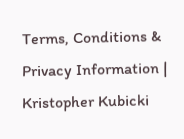Terms, Conditions & Privacy Information | Kristopher Kubicki